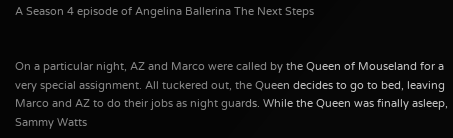A Season 4 episode of Angelina Ballerina The Next Steps


On a particular night, AZ and Marco were called by the Queen of Mouseland for a very special assignment. All tuckered out, the Queen decides to go to bed, leaving Marco and AZ to do their jobs as night guards. While the Queen was finally asleep, Sammy Watts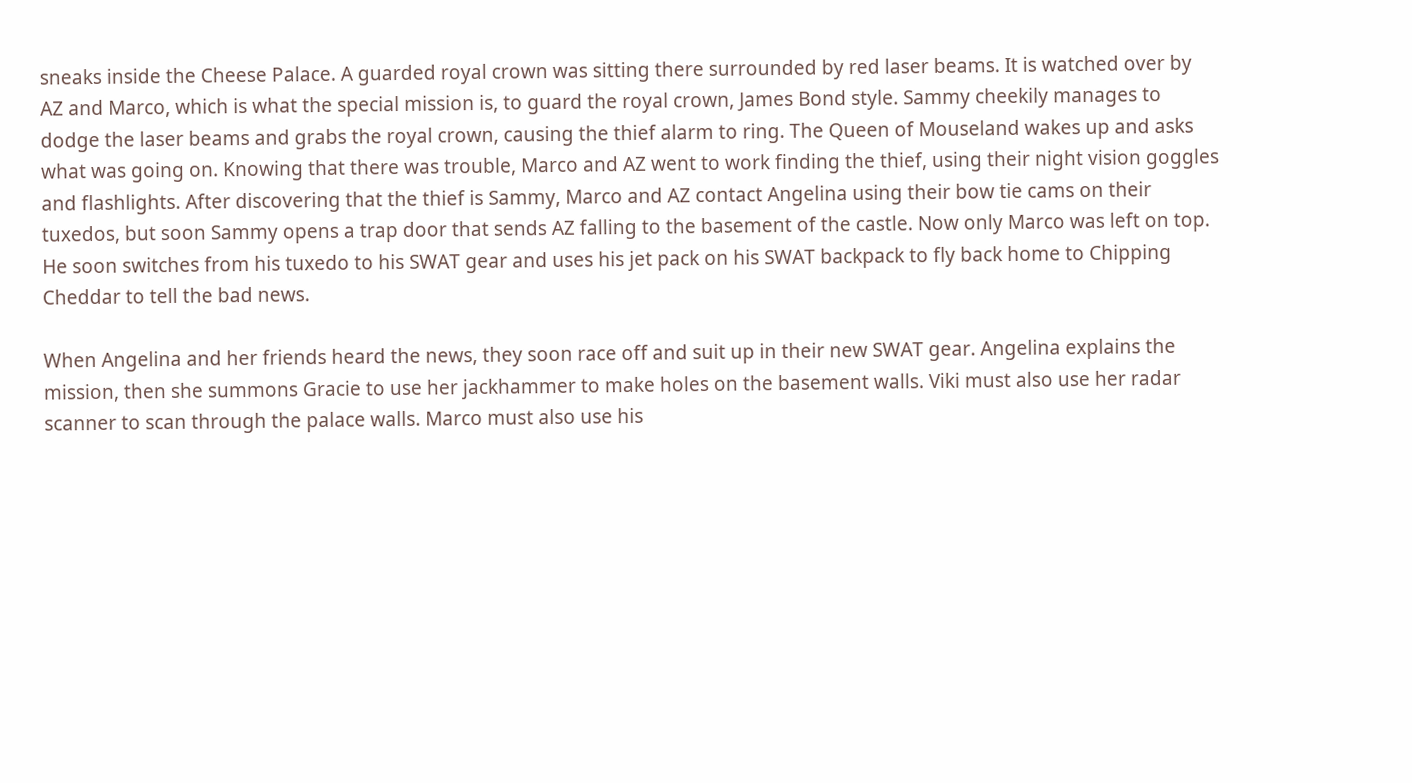sneaks inside the Cheese Palace. A guarded royal crown was sitting there surrounded by red laser beams. It is watched over by AZ and Marco, which is what the special mission is, to guard the royal crown, James Bond style. Sammy cheekily manages to dodge the laser beams and grabs the royal crown, causing the thief alarm to ring. The Queen of Mouseland wakes up and asks what was going on. Knowing that there was trouble, Marco and AZ went to work finding the thief, using their night vision goggles and flashlights. After discovering that the thief is Sammy, Marco and AZ contact Angelina using their bow tie cams on their tuxedos, but soon Sammy opens a trap door that sends AZ falling to the basement of the castle. Now only Marco was left on top. He soon switches from his tuxedo to his SWAT gear and uses his jet pack on his SWAT backpack to fly back home to Chipping Cheddar to tell the bad news.

When Angelina and her friends heard the news, they soon race off and suit up in their new SWAT gear. Angelina explains the mission, then she summons Gracie to use her jackhammer to make holes on the basement walls. Viki must also use her radar scanner to scan through the palace walls. Marco must also use his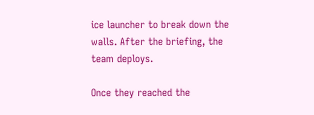ice launcher to break down the walls. After the briefing, the team deploys.

Once they reached the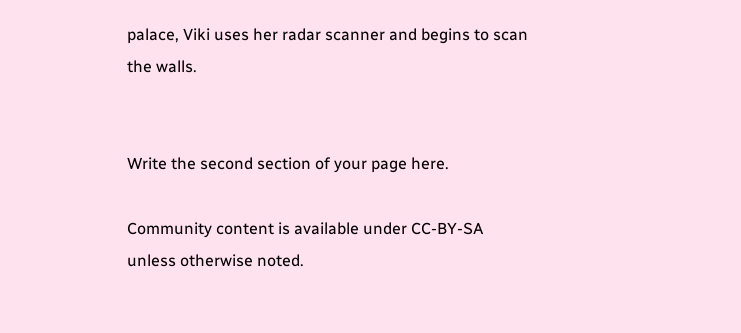palace, Viki uses her radar scanner and begins to scan the walls.


Write the second section of your page here.

Community content is available under CC-BY-SA unless otherwise noted.